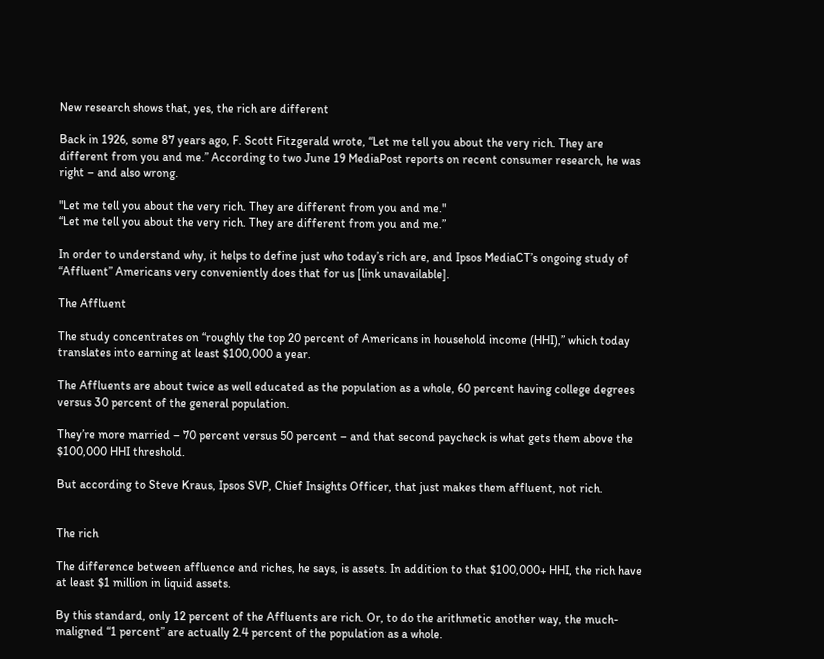New research shows that, yes, the rich are different

Back in 1926, some 87 years ago, F. Scott Fitzgerald wrote, “Let me tell you about the very rich. They are different from you and me.” According to two June 19 MediaPost reports on recent consumer research, he was right – and also wrong.

"Let me tell you about the very rich. They are different from you and me."
“Let me tell you about the very rich. They are different from you and me.”

In order to understand why, it helps to define just who today’s rich are, and Ipsos MediaCT’s ongoing study of “Affluent” Americans very conveniently does that for us [link unavailable].

The Affluent

The study concentrates on “roughly the top 20 percent of Americans in household income (HHI),” which today translates into earning at least $100,000 a year.

The Affluents are about twice as well educated as the population as a whole, 60 percent having college degrees versus 30 percent of the general population.

They’re more married – 70 percent versus 50 percent – and that second paycheck is what gets them above the $100,000 HHI threshold.

But according to Steve Kraus, Ipsos SVP, Chief Insights Officer, that just makes them affluent, not rich.


The rich

The difference between affluence and riches, he says, is assets. In addition to that $100,000+ HHI, the rich have at least $1 million in liquid assets.

By this standard, only 12 percent of the Affluents are rich. Or, to do the arithmetic another way, the much-maligned “1 percent” are actually 2.4 percent of the population as a whole.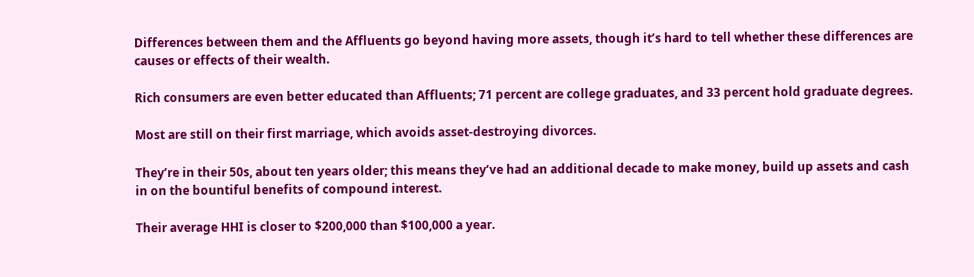Differences between them and the Affluents go beyond having more assets, though it’s hard to tell whether these differences are causes or effects of their wealth.

Rich consumers are even better educated than Affluents; 71 percent are college graduates, and 33 percent hold graduate degrees.

Most are still on their first marriage, which avoids asset-destroying divorces.

They’re in their 50s, about ten years older; this means they’ve had an additional decade to make money, build up assets and cash in on the bountiful benefits of compound interest.

Their average HHI is closer to $200,000 than $100,000 a year.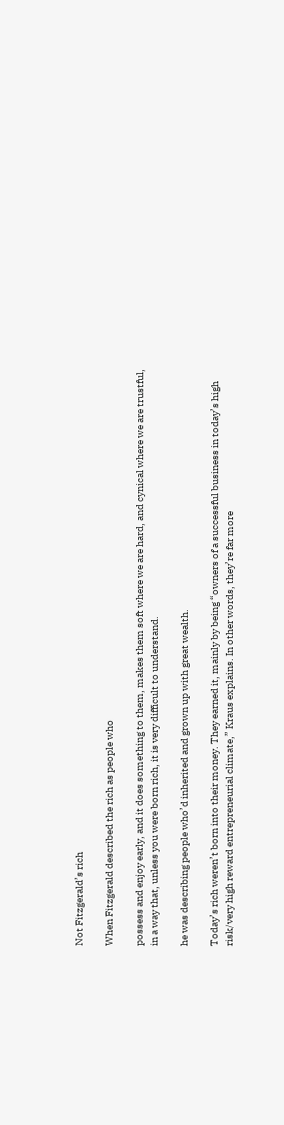Not Fitzgerald’s rich

When Fitzgerald described the rich as people who

possess and enjoy early, and it does something to them, makes them soft where we are hard, and cynical where we are trustful, in a way that, unless you were born rich, it is very difficult to understand.

he was describing people who’d inherited and grown up with great wealth.

Today’s rich weren’t born into their money. They earned it, mainly by being “owners of a successful business in today’s high risk/very high reward entrepreneurial climate,” Kraus explains. In other words, they’re far more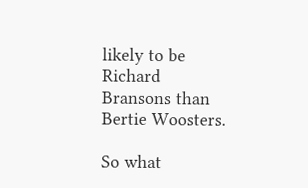likely to be Richard Bransons than Bertie Woosters.

So what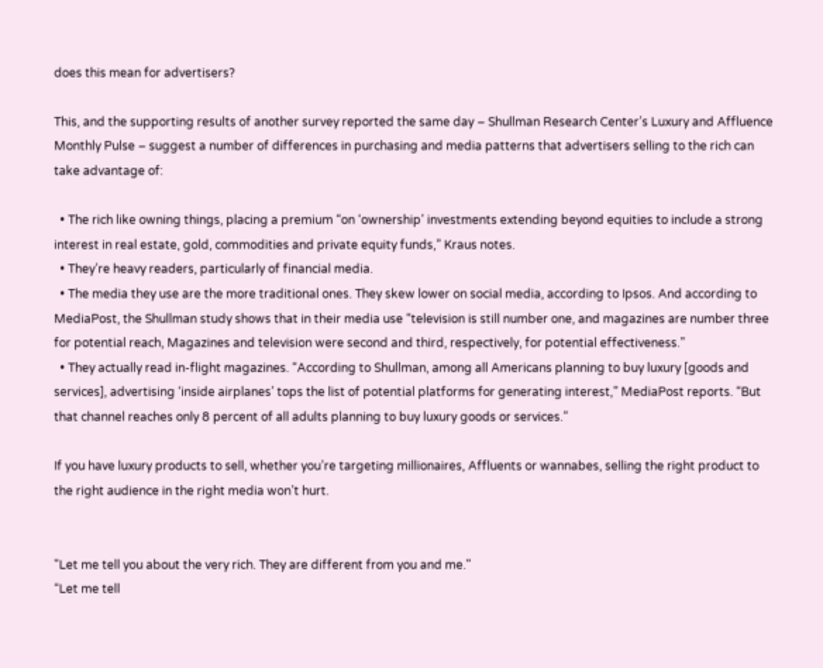does this mean for advertisers?

This, and the supporting results of another survey reported the same day – Shullman Research Center’s Luxury and Affluence Monthly Pulse – suggest a number of differences in purchasing and media patterns that advertisers selling to the rich can take advantage of:

  • The rich like owning things, placing a premium “on ‘ownership’ investments extending beyond equities to include a strong interest in real estate, gold, commodities and private equity funds,” Kraus notes.
  • They’re heavy readers, particularly of financial media.
  • The media they use are the more traditional ones. They skew lower on social media, according to Ipsos. And according to MediaPost, the Shullman study shows that in their media use “television is still number one, and magazines are number three for potential reach, Magazines and television were second and third, respectively, for potential effectiveness.”
  • They actually read in-flight magazines. “According to Shullman, among all Americans planning to buy luxury [goods and services], advertising ‘inside airplanes’ tops the list of potential platforms for generating interest,” MediaPost reports. “But that channel reaches only 8 percent of all adults planning to buy luxury goods or services.”

If you have luxury products to sell, whether you’re targeting millionaires, Affluents or wannabes, selling the right product to the right audience in the right media won’t hurt.


"Let me tell you about the very rich. They are different from you and me."
“Let me tell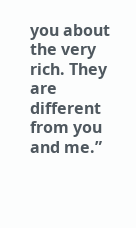you about the very rich. They are different from you and me.”